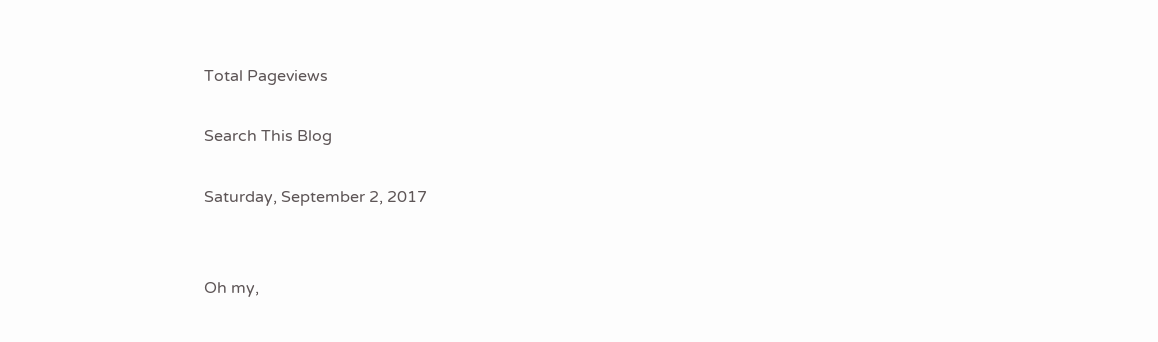Total Pageviews

Search This Blog

Saturday, September 2, 2017


Oh my,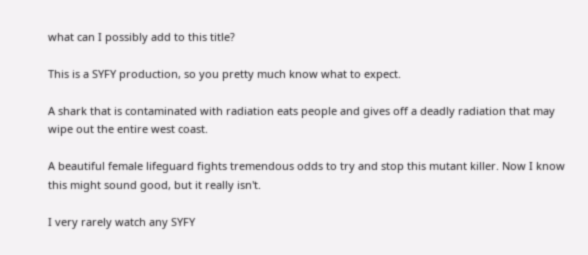what can I possibly add to this title?

This is a SYFY production, so you pretty much know what to expect.

A shark that is contaminated with radiation eats people and gives off a deadly radiation that may wipe out the entire west coast.

A beautiful female lifeguard fights tremendous odds to try and stop this mutant killer. Now I know this might sound good, but it really isn't.

I very rarely watch any SYFY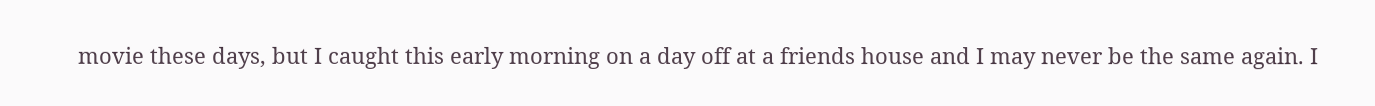movie these days, but I caught this early morning on a day off at a friends house and I may never be the same again. I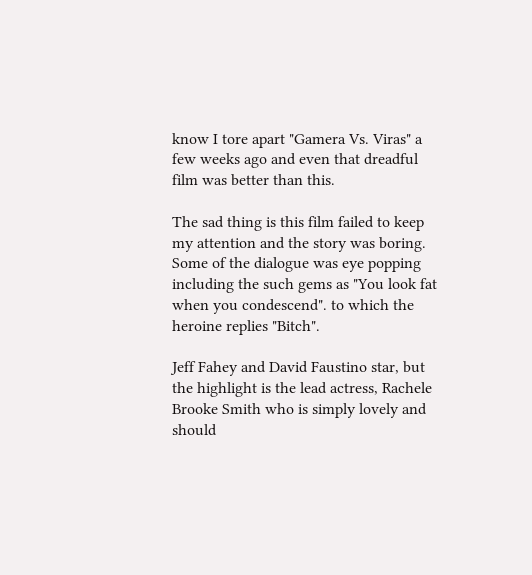know I tore apart "Gamera Vs. Viras" a few weeks ago and even that dreadful film was better than this.

The sad thing is this film failed to keep my attention and the story was boring. Some of the dialogue was eye popping including the such gems as "You look fat when you condescend". to which the heroine replies "Bitch".

Jeff Fahey and David Faustino star, but the highlight is the lead actress, Rachele Brooke Smith who is simply lovely and should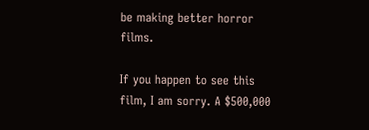be making better horror films.

If you happen to see this film, I am sorry. A $500,000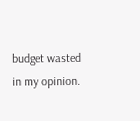budget wasted in my opinion.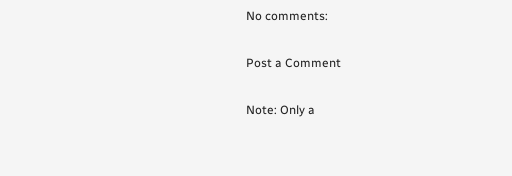No comments:

Post a Comment

Note: Only a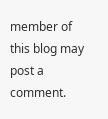member of this blog may post a comment.